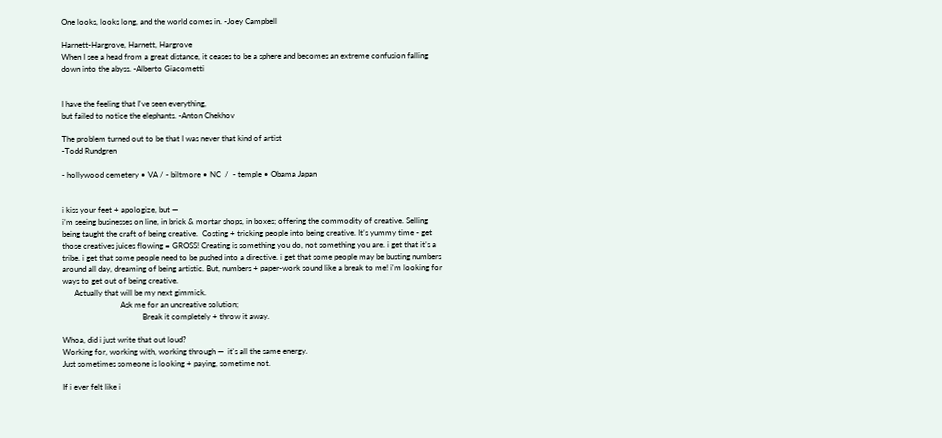One looks, looks long, and the world comes in. -Joey Campbell

Harnett-Hargrove, Harnett, Hargrove
When I see a head from a great distance, it ceases to be a sphere and becomes an extreme confusion falling down into the abyss. -Alberto Giacometti


I have the feeling that I've seen everything,
but failed to notice the elephants. -Anton Chekhov

The problem turned out to be that I was never that kind of artist
-Todd Rundgren

- hollywood cemetery • VA / - biltmore • NC  /  - temple • Obama Japan


i kiss your feet + apologize, but —
i’m seeing businesses on line, in brick & mortar shops, in boxes; offering the commodity of creative. Selling being taught the craft of being creative.  Costing + tricking people into being creative. It’s yummy time - get those creatives juices flowing = GROSS! Creating is something you do, not something you are. i get that it’s a tribe. i get that some people need to be pushed into a directive. i get that some people may be busting numbers around all day, dreaming of being artistic. But, numbers + paper-work sound like a break to me! i'm looking for ways to get out of being creative.
      Actually that will be my next gimmick.
                             Ask me for an uncreative solution;
                                        Break it completely + throw it away.

Whoa, did i just write that out loud?
Working for, working with, working through —  it's all the same energy.
Just sometimes someone is looking + paying, sometime not.

If i ever felt like i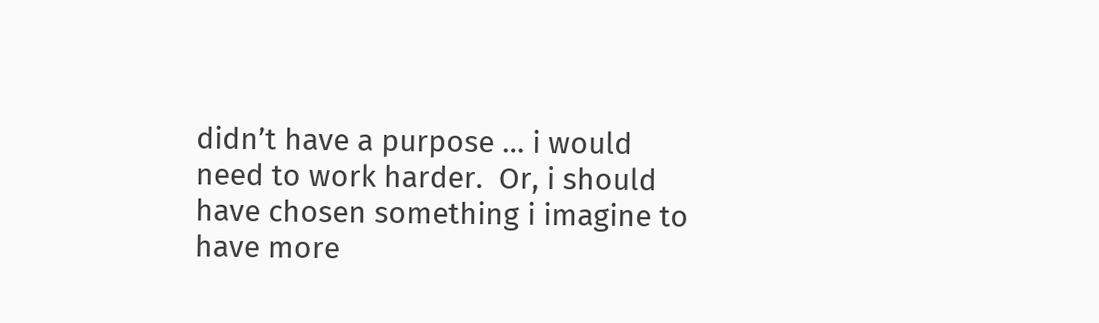didn’t have a purpose … i would need to work harder.  Or, i should have chosen something i imagine to have more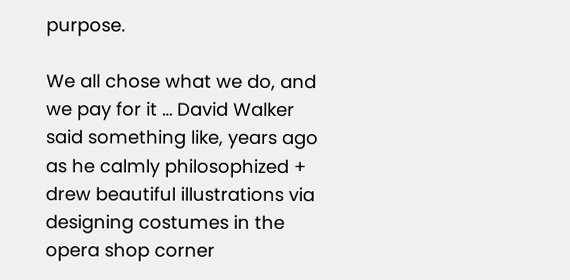purpose.

We all chose what we do, and we pay for it … David Walker said something like, years ago as he calmly philosophized + drew beautiful illustrations via designing costumes in the opera shop corner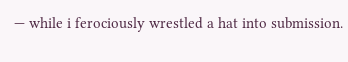— while i ferociously wrestled a hat into submission.